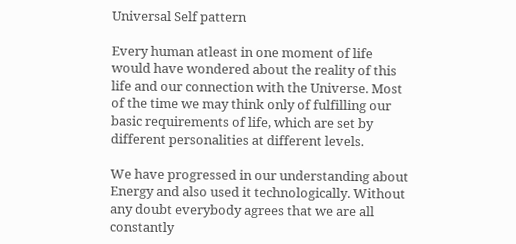Universal Self pattern

Every human atleast in one moment of life would have wondered about the reality of this life and our connection with the Universe. Most of the time we may think only of fulfilling our basic requirements of life, which are set by different personalities at different levels.

We have progressed in our understanding about Energy and also used it technologically. Without any doubt everybody agrees that we are all constantly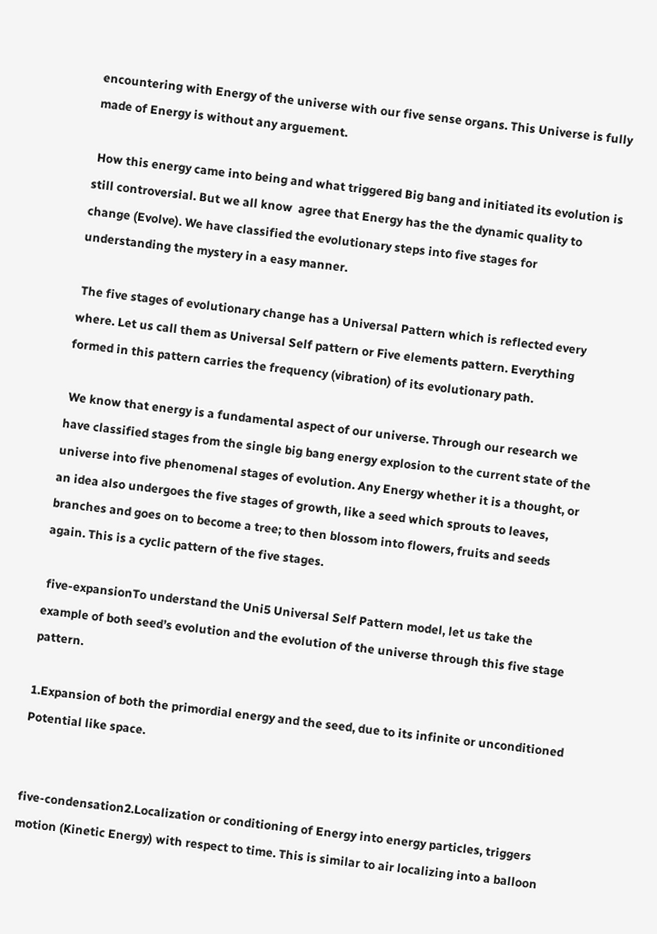encountering with Energy of the universe with our five sense organs. This Universe is fully made of Energy is without any arguement.

 How this energy came into being and what triggered Big bang and initiated its evolution is still controversial. But we all know  agree that Energy has the the dynamic quality to change (Evolve). We have classified the evolutionary steps into five stages for understanding the mystery in a easy manner.

 The five stages of evolutionary change has a Universal Pattern which is reflected every where. Let us call them as Universal Self pattern or Five elements pattern. Everything formed in this pattern carries the frequency (vibration) of its evolutionary path.

 We know that energy is a fundamental aspect of our universe. Through our research we have classified stages from the single big bang energy explosion to the current state of the universe into five phenomenal stages of evolution. Any Energy whether it is a thought, or an idea also undergoes the five stages of growth, like a seed which sprouts to leaves, branches and goes on to become a tree; to then blossom into flowers, fruits and seeds again. This is a cyclic pattern of the five stages.

 five-expansionTo understand the Uni5 Universal Self Pattern model, let us take the example of both seed’s evolution and the evolution of the universe through this five stage pattern.

1.Expansion of both the primordial energy and the seed, due to its infinite or unconditioned Potential like space.


five-condensation2.Localization or conditioning of Energy into energy particles, triggers motion (Kinetic Energy) with respect to time. This is similar to air localizing into a balloon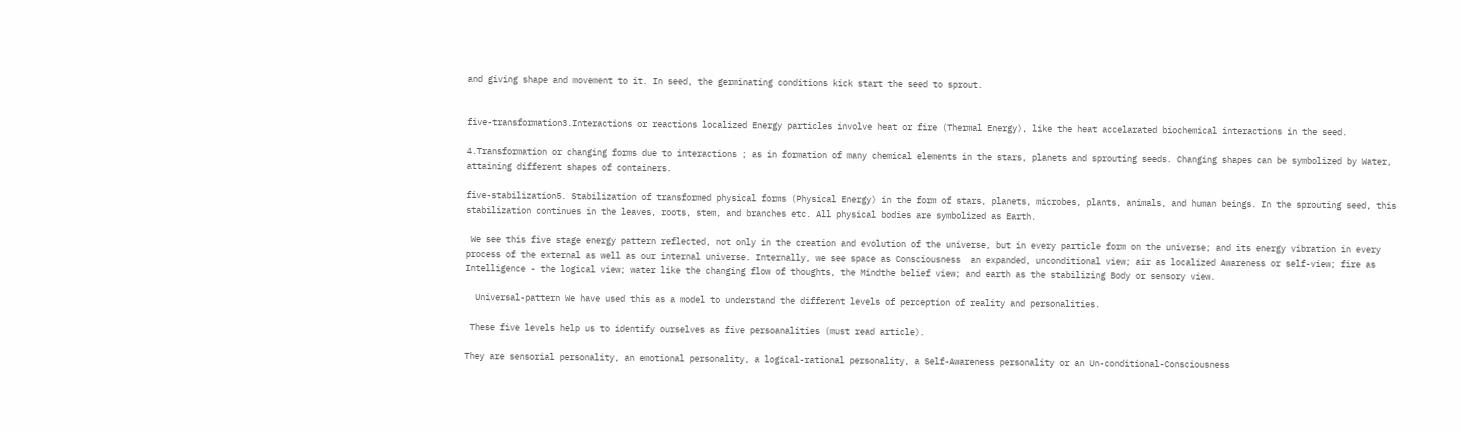and giving shape and movement to it. In seed, the germinating conditions kick start the seed to sprout.


five-transformation3.Interactions or reactions localized Energy particles involve heat or fire (Thermal Energy), like the heat accelarated biochemical interactions in the seed.

4.Transformation or changing forms due to interactions ; as in formation of many chemical elements in the stars, planets and sprouting seeds. Changing shapes can be symbolized by Water, attaining different shapes of containers.

five-stabilization5. Stabilization of transformed physical forms (Physical Energy) in the form of stars, planets, microbes, plants, animals, and human beings. In the sprouting seed, this stabilization continues in the leaves, roots, stem, and branches etc. All physical bodies are symbolized as Earth.

 We see this five stage energy pattern reflected, not only in the creation and evolution of the universe, but in every particle form on the universe; and its energy vibration in every process of the external as well as our internal universe. Internally, we see space as Consciousness  an expanded, unconditional view; air as localized Awareness or self-view; fire as Intelligence - the logical view; water like the changing flow of thoughts, the Mindthe belief view; and earth as the stabilizing Body or sensory view.

  Universal-pattern We have used this as a model to understand the different levels of perception of reality and personalities.

 These five levels help us to identify ourselves as five persoanalities (must read article).

They are sensorial personality, an emotional personality, a logical-rational personality, a Self-Awareness personality or an Un-conditional-Consciousness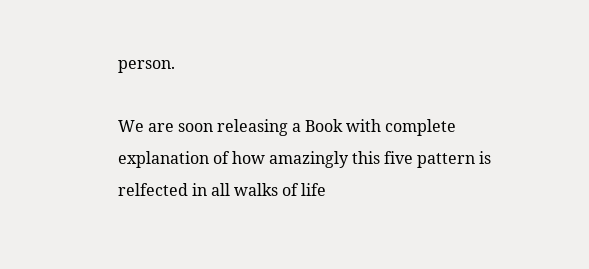person.

We are soon releasing a Book with complete explanation of how amazingly this five pattern is relfected in all walks of life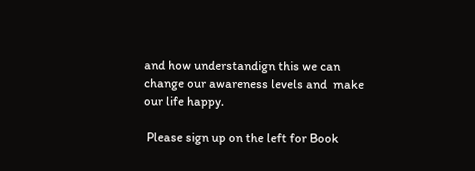and how understandign this we can change our awareness levels and  make our life happy.

 Please sign up on the left for Book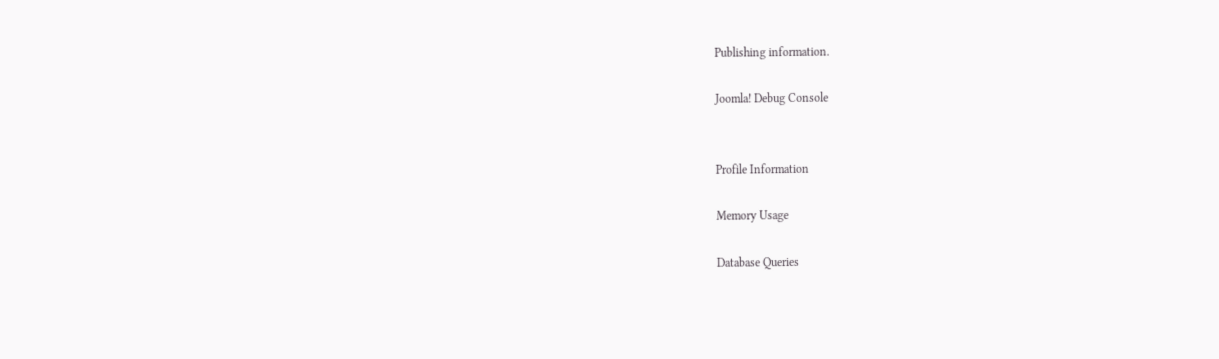Publishing information.

Joomla! Debug Console


Profile Information

Memory Usage

Database Queries